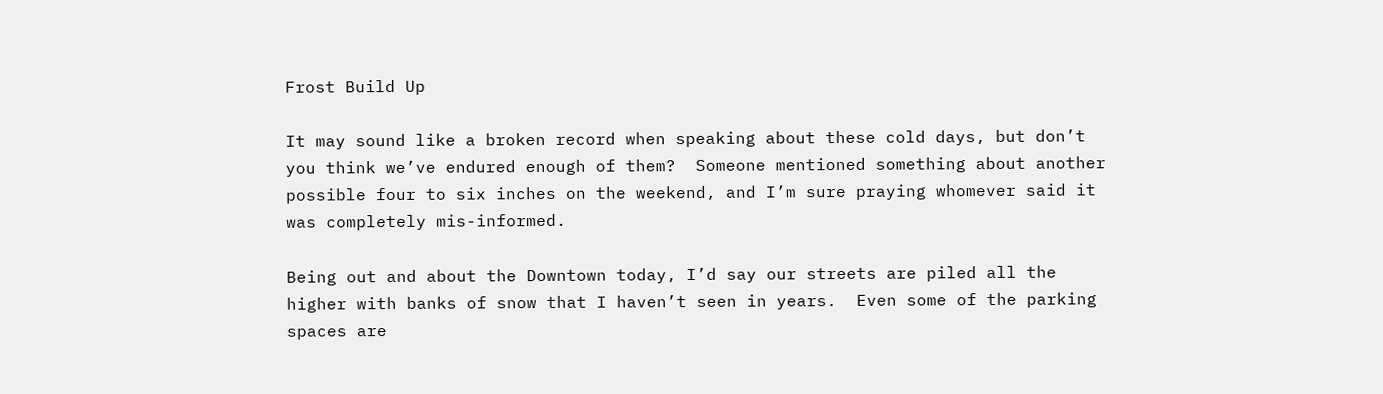Frost Build Up

It may sound like a broken record when speaking about these cold days, but don’t you think we’ve endured enough of them?  Someone mentioned something about another possible four to six inches on the weekend, and I’m sure praying whomever said it was completely mis-informed.

Being out and about the Downtown today, I’d say our streets are piled all the higher with banks of snow that I haven’t seen in years.  Even some of the parking spaces are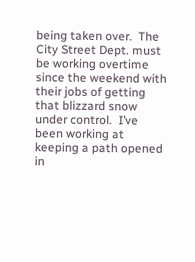being taken over.  The City Street Dept. must be working overtime since the weekend with their jobs of getting that blizzard snow under control.  I’ve been working at keeping a path opened in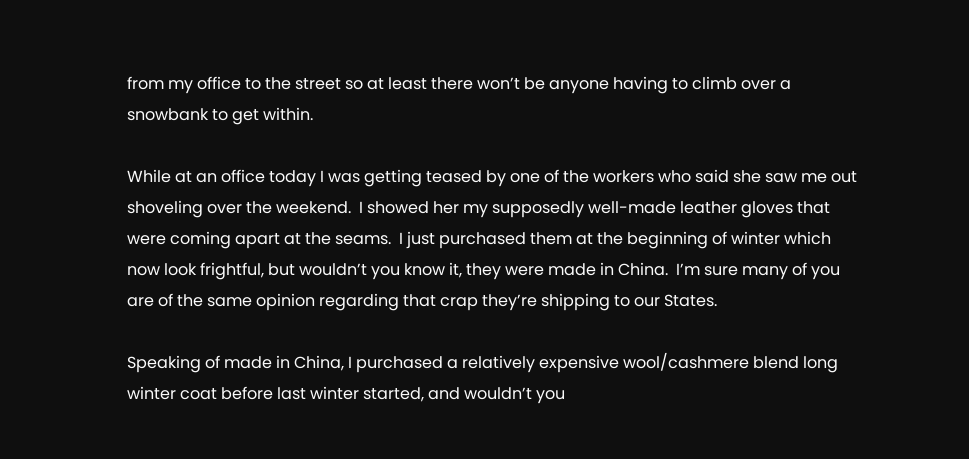from my office to the street so at least there won’t be anyone having to climb over a snowbank to get within.

While at an office today I was getting teased by one of the workers who said she saw me out shoveling over the weekend.  I showed her my supposedly well-made leather gloves that were coming apart at the seams.  I just purchased them at the beginning of winter which now look frightful, but wouldn’t you know it, they were made in China.  I’m sure many of you are of the same opinion regarding that crap they’re shipping to our States.

Speaking of made in China, I purchased a relatively expensive wool/cashmere blend long winter coat before last winter started, and wouldn’t you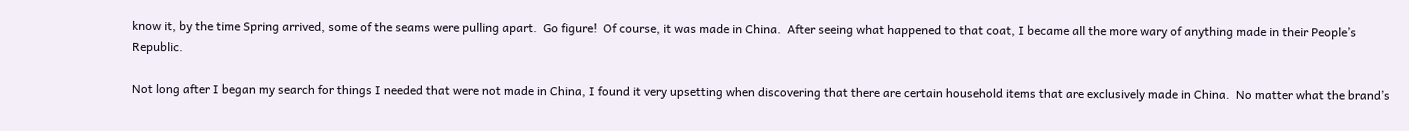know it, by the time Spring arrived, some of the seams were pulling apart.  Go figure!  Of course, it was made in China.  After seeing what happened to that coat, I became all the more wary of anything made in their People’s Republic.

Not long after I began my search for things I needed that were not made in China, I found it very upsetting when discovering that there are certain household items that are exclusively made in China.  No matter what the brand’s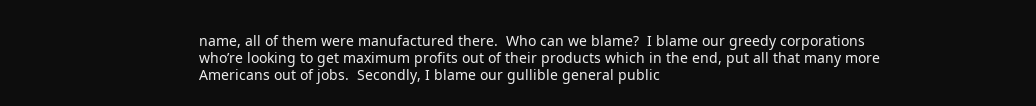name, all of them were manufactured there.  Who can we blame?  I blame our greedy corporations who’re looking to get maximum profits out of their products which in the end, put all that many more Americans out of jobs.  Secondly, I blame our gullible general public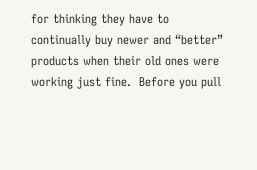for thinking they have to continually buy newer and “better” products when their old ones were working just fine.  Before you pull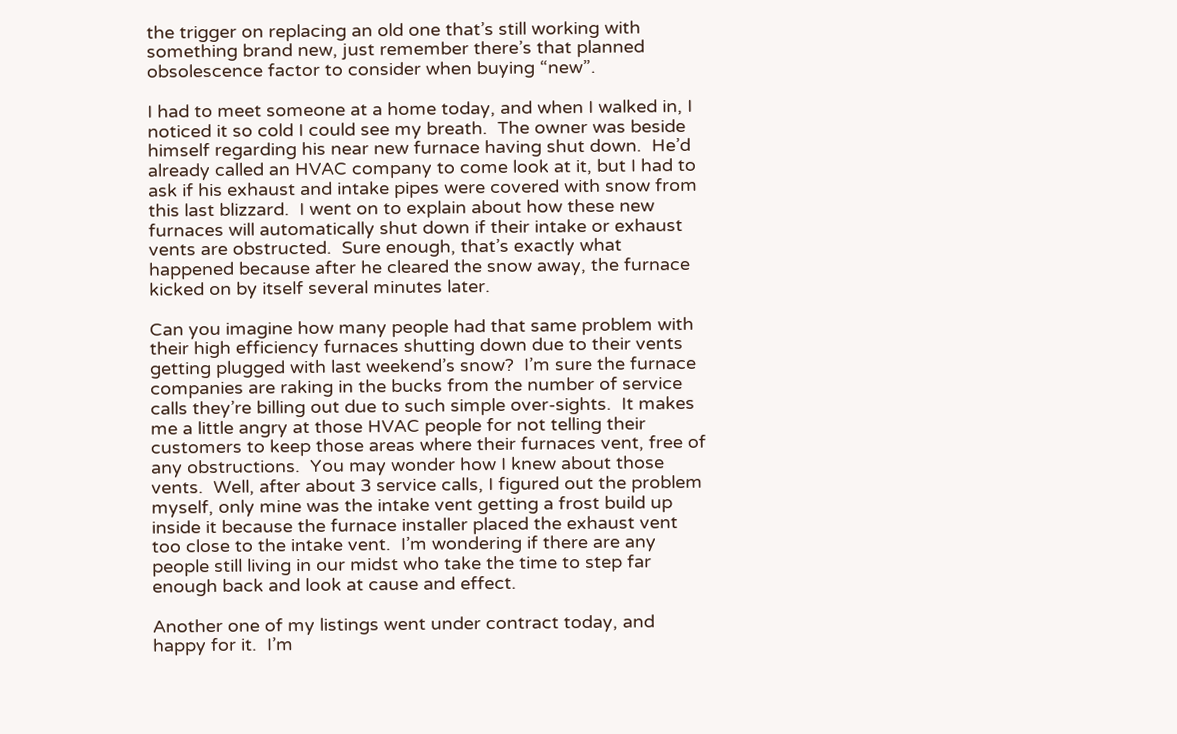the trigger on replacing an old one that’s still working with something brand new, just remember there’s that planned obsolescence factor to consider when buying “new”.

I had to meet someone at a home today, and when I walked in, I noticed it so cold I could see my breath.  The owner was beside himself regarding his near new furnace having shut down.  He’d already called an HVAC company to come look at it, but I had to ask if his exhaust and intake pipes were covered with snow from this last blizzard.  I went on to explain about how these new furnaces will automatically shut down if their intake or exhaust vents are obstructed.  Sure enough, that’s exactly what happened because after he cleared the snow away, the furnace kicked on by itself several minutes later.

Can you imagine how many people had that same problem with their high efficiency furnaces shutting down due to their vents getting plugged with last weekend’s snow?  I’m sure the furnace companies are raking in the bucks from the number of service calls they’re billing out due to such simple over-sights.  It makes me a little angry at those HVAC people for not telling their customers to keep those areas where their furnaces vent, free of any obstructions.  You may wonder how I knew about those vents.  Well, after about 3 service calls, I figured out the problem myself, only mine was the intake vent getting a frost build up inside it because the furnace installer placed the exhaust vent too close to the intake vent.  I’m wondering if there are any people still living in our midst who take the time to step far enough back and look at cause and effect.

Another one of my listings went under contract today, and happy for it.  I’m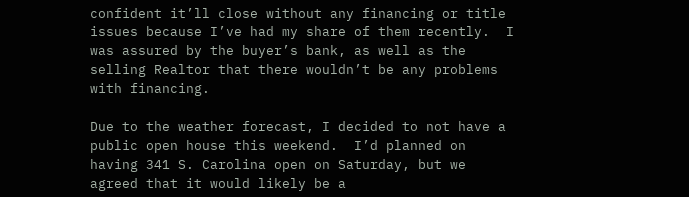confident it’ll close without any financing or title issues because I’ve had my share of them recently.  I was assured by the buyer’s bank, as well as the selling Realtor that there wouldn’t be any problems with financing.

Due to the weather forecast, I decided to not have a public open house this weekend.  I’d planned on having 341 S. Carolina open on Saturday, but we agreed that it would likely be a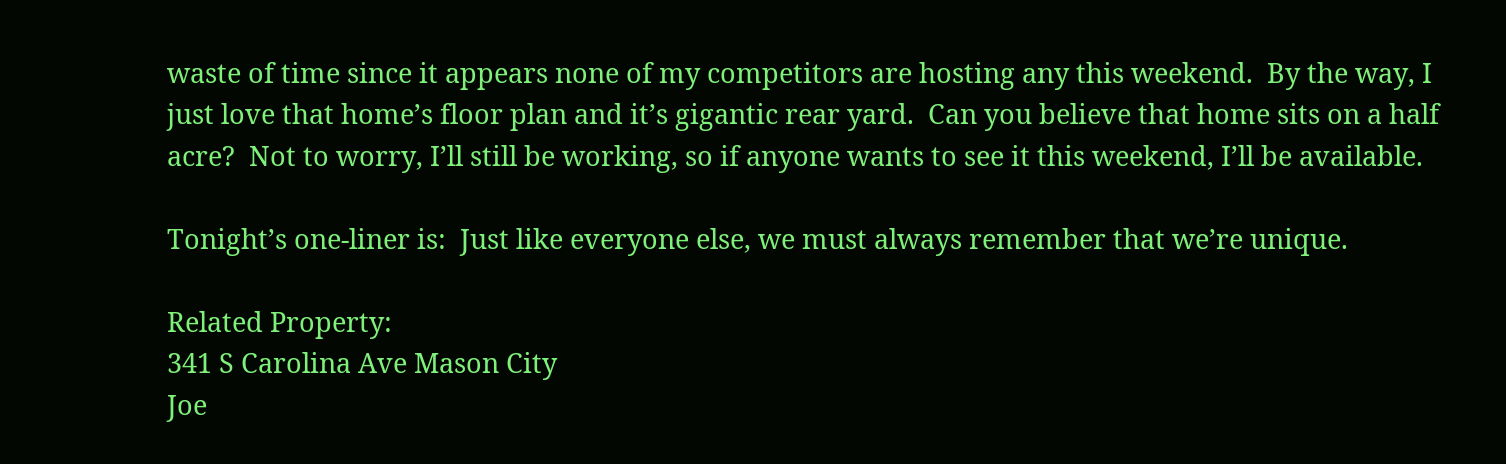waste of time since it appears none of my competitors are hosting any this weekend.  By the way, I just love that home’s floor plan and it’s gigantic rear yard.  Can you believe that home sits on a half acre?  Not to worry, I’ll still be working, so if anyone wants to see it this weekend, I’ll be available.

Tonight’s one-liner is:  Just like everyone else, we must always remember that we’re unique.

Related Property:
341 S Carolina Ave Mason City
Joe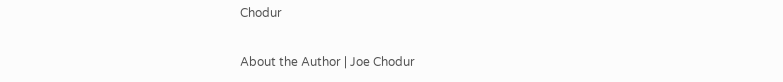Chodur

About the Author | Joe Chodur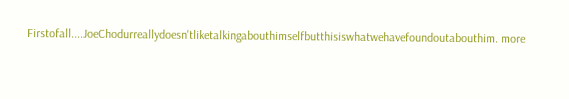Firstofall....JoeChodurreallydoesn'tliketalkingabouthimselfbutthisiswhatwehavefoundoutabouthim. more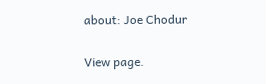about: Joe Chodur

View page.